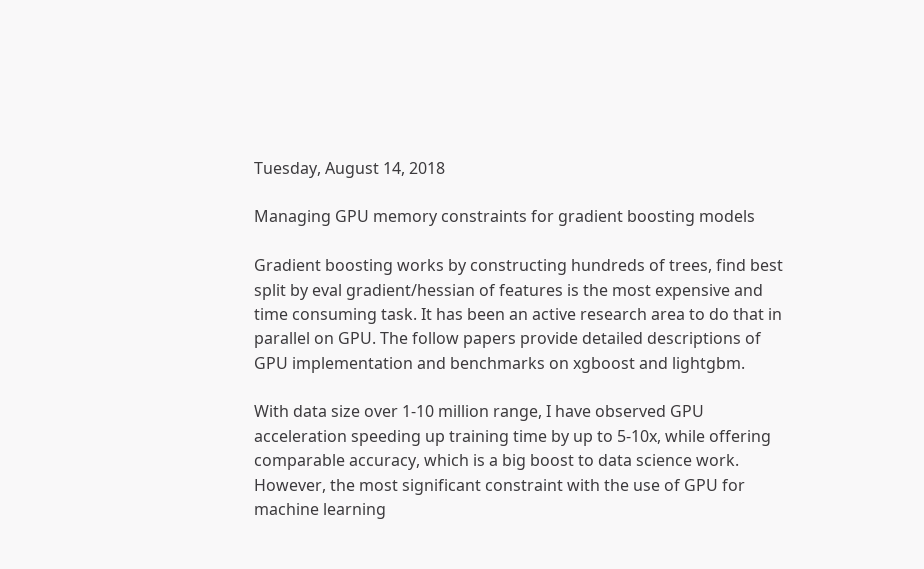Tuesday, August 14, 2018

Managing GPU memory constraints for gradient boosting models

Gradient boosting works by constructing hundreds of trees, find best split by eval gradient/hessian of features is the most expensive and time consuming task. It has been an active research area to do that in parallel on GPU. The follow papers provide detailed descriptions of GPU implementation and benchmarks on xgboost and lightgbm.

With data size over 1-10 million range, I have observed GPU acceleration speeding up training time by up to 5-10x, while offering comparable accuracy, which is a big boost to data science work. However, the most significant constraint with the use of GPU for machine learning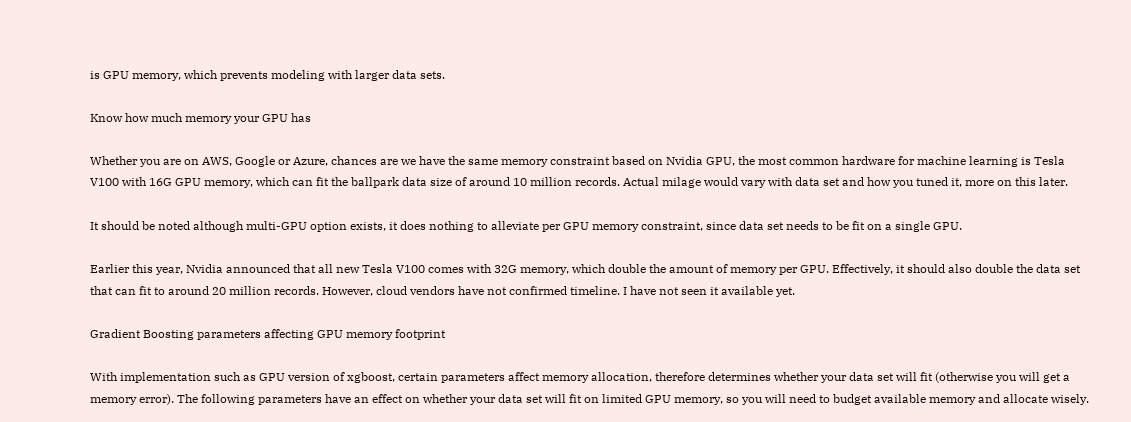is GPU memory, which prevents modeling with larger data sets.

Know how much memory your GPU has

Whether you are on AWS, Google or Azure, chances are we have the same memory constraint based on Nvidia GPU, the most common hardware for machine learning is Tesla V100 with 16G GPU memory, which can fit the ballpark data size of around 10 million records. Actual milage would vary with data set and how you tuned it, more on this later.

It should be noted although multi-GPU option exists, it does nothing to alleviate per GPU memory constraint, since data set needs to be fit on a single GPU.

Earlier this year, Nvidia announced that all new Tesla V100 comes with 32G memory, which double the amount of memory per GPU. Effectively, it should also double the data set that can fit to around 20 million records. However, cloud vendors have not confirmed timeline. I have not seen it available yet.

Gradient Boosting parameters affecting GPU memory footprint

With implementation such as GPU version of xgboost, certain parameters affect memory allocation, therefore determines whether your data set will fit (otherwise you will get a memory error). The following parameters have an effect on whether your data set will fit on limited GPU memory, so you will need to budget available memory and allocate wisely.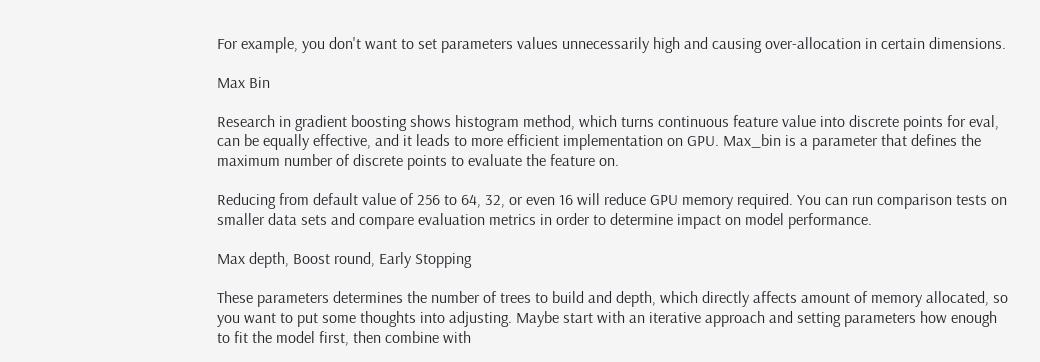For example, you don't want to set parameters values unnecessarily high and causing over-allocation in certain dimensions.

Max Bin

Research in gradient boosting shows histogram method, which turns continuous feature value into discrete points for eval, can be equally effective, and it leads to more efficient implementation on GPU. Max_bin is a parameter that defines the maximum number of discrete points to evaluate the feature on.

Reducing from default value of 256 to 64, 32, or even 16 will reduce GPU memory required. You can run comparison tests on smaller data sets and compare evaluation metrics in order to determine impact on model performance.

Max depth, Boost round, Early Stopping

These parameters determines the number of trees to build and depth, which directly affects amount of memory allocated, so you want to put some thoughts into adjusting. Maybe start with an iterative approach and setting parameters how enough to fit the model first, then combine with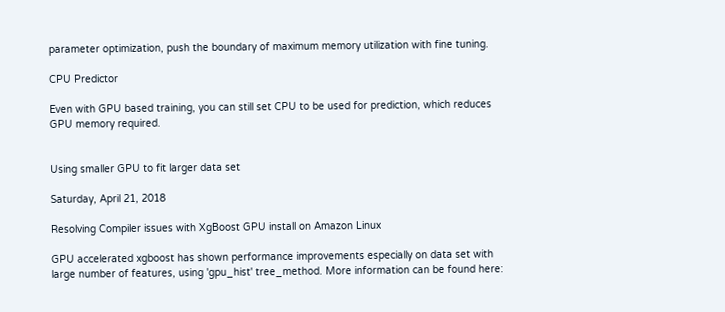parameter optimization, push the boundary of maximum memory utilization with fine tuning.

CPU Predictor

Even with GPU based training, you can still set CPU to be used for prediction, which reduces GPU memory required.


Using smaller GPU to fit larger data set

Saturday, April 21, 2018

Resolving Compiler issues with XgBoost GPU install on Amazon Linux

GPU accelerated xgboost has shown performance improvements especially on data set with large number of features, using 'gpu_hist' tree_method. More information can be found here: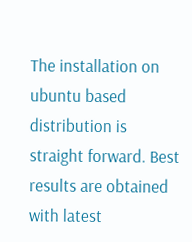The installation on ubuntu based distribution is straight forward. Best results are obtained with latest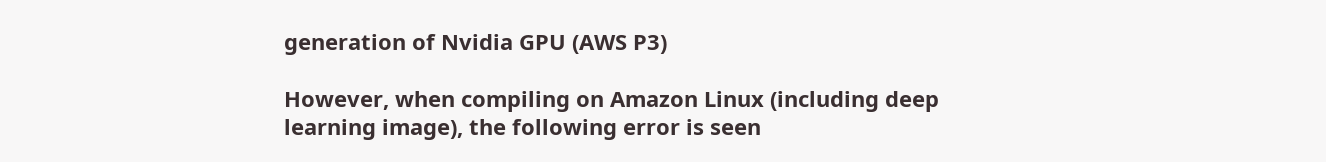generation of Nvidia GPU (AWS P3)

However, when compiling on Amazon Linux (including deep learning image), the following error is seen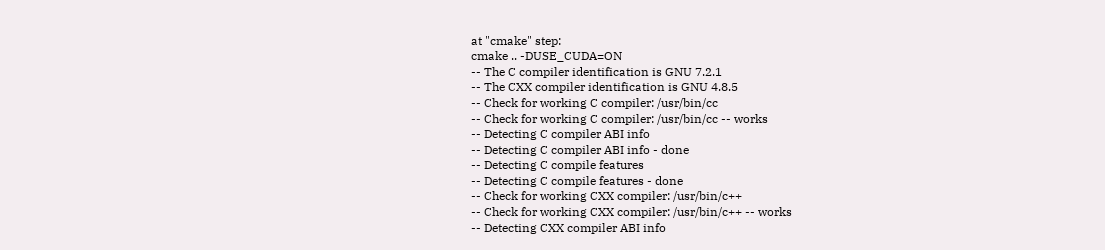at "cmake" step:
cmake .. -DUSE_CUDA=ON
-- The C compiler identification is GNU 7.2.1
-- The CXX compiler identification is GNU 4.8.5
-- Check for working C compiler: /usr/bin/cc
-- Check for working C compiler: /usr/bin/cc -- works
-- Detecting C compiler ABI info
-- Detecting C compiler ABI info - done
-- Detecting C compile features
-- Detecting C compile features - done
-- Check for working CXX compiler: /usr/bin/c++
-- Check for working CXX compiler: /usr/bin/c++ -- works
-- Detecting CXX compiler ABI info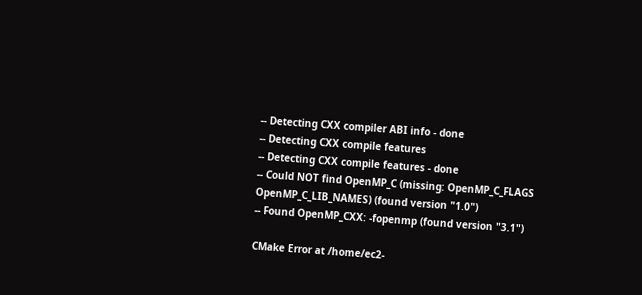-- Detecting CXX compiler ABI info - done
-- Detecting CXX compile features
-- Detecting CXX compile features - done
-- Could NOT find OpenMP_C (missing: OpenMP_C_FLAGS OpenMP_C_LIB_NAMES) (found version "1.0")
-- Found OpenMP_CXX: -fopenmp (found version "3.1")

CMake Error at /home/ec2-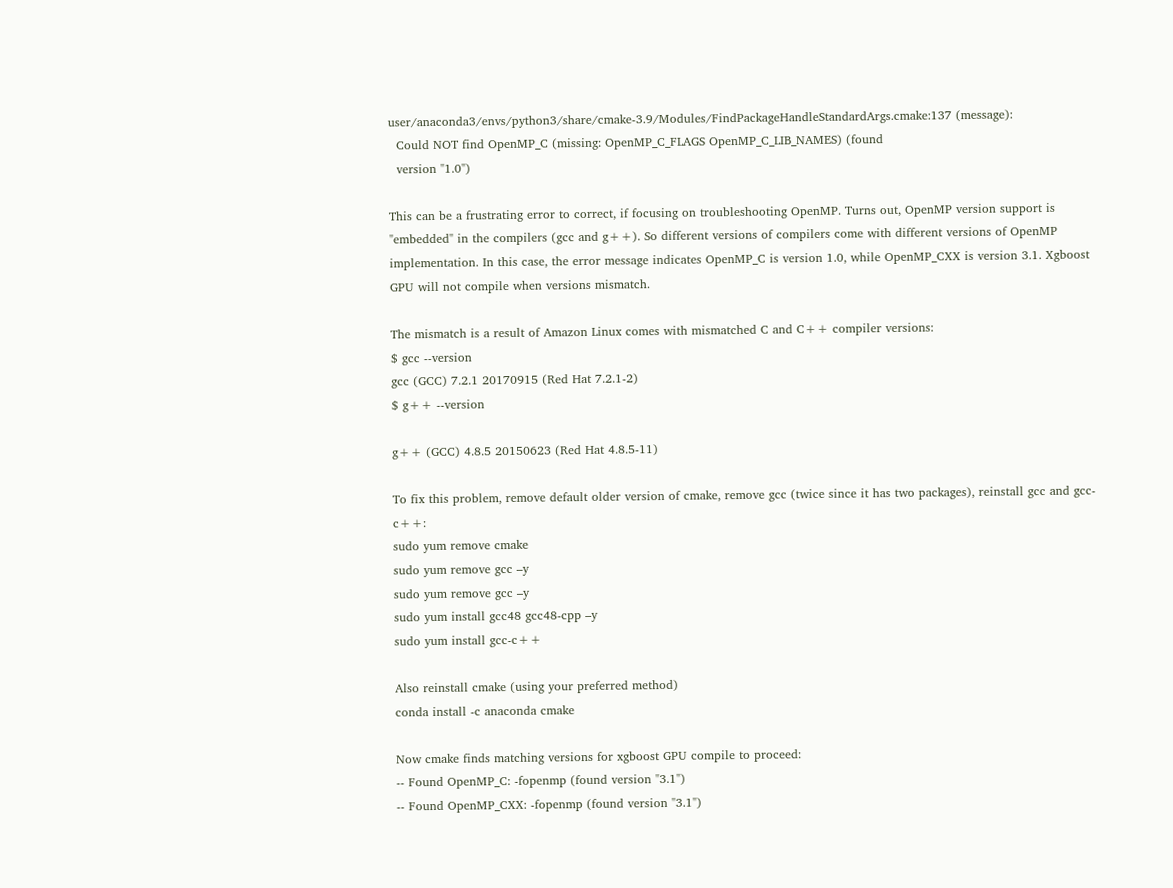user/anaconda3/envs/python3/share/cmake-3.9/Modules/FindPackageHandleStandardArgs.cmake:137 (message):
  Could NOT find OpenMP_C (missing: OpenMP_C_FLAGS OpenMP_C_LIB_NAMES) (found
  version "1.0")

This can be a frustrating error to correct, if focusing on troubleshooting OpenMP. Turns out, OpenMP version support is "embedded" in the compilers (gcc and g++). So different versions of compilers come with different versions of OpenMP implementation. In this case, the error message indicates OpenMP_C is version 1.0, while OpenMP_CXX is version 3.1. Xgboost GPU will not compile when versions mismatch.

The mismatch is a result of Amazon Linux comes with mismatched C and C++ compiler versions:
$ gcc --version
gcc (GCC) 7.2.1 20170915 (Red Hat 7.2.1-2)
$ g++ --version

g++ (GCC) 4.8.5 20150623 (Red Hat 4.8.5-11)

To fix this problem, remove default older version of cmake, remove gcc (twice since it has two packages), reinstall gcc and gcc-c++:
sudo yum remove cmake
sudo yum remove gcc –y
sudo yum remove gcc –y
sudo yum install gcc48 gcc48-cpp –y
sudo yum install gcc-c++

Also reinstall cmake (using your preferred method)
conda install -c anaconda cmake

Now cmake finds matching versions for xgboost GPU compile to proceed:
-- Found OpenMP_C: -fopenmp (found version "3.1")
-- Found OpenMP_CXX: -fopenmp (found version "3.1")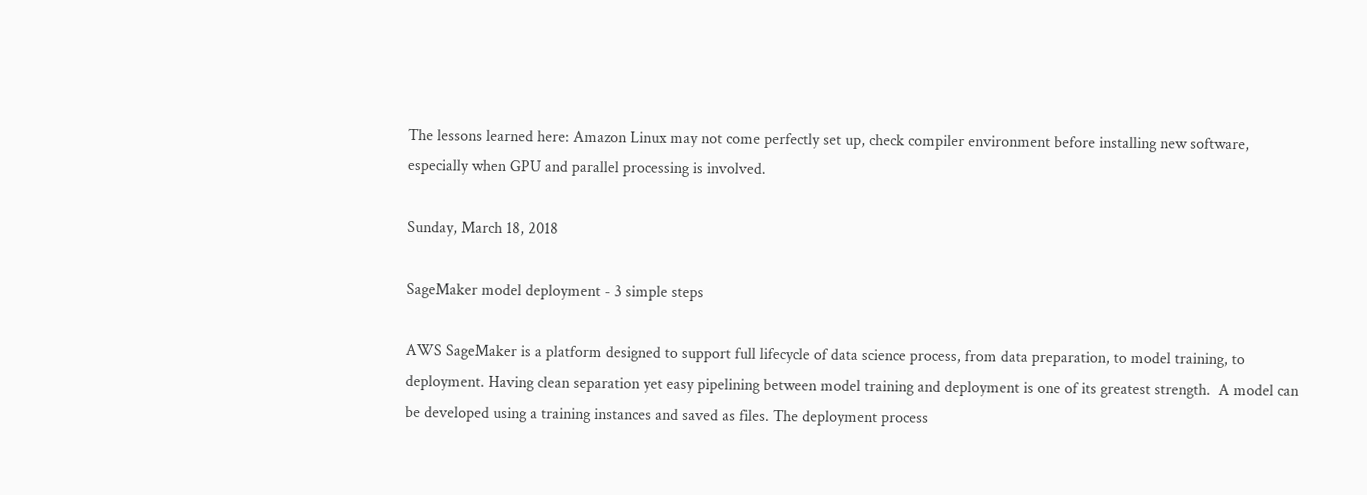The lessons learned here: Amazon Linux may not come perfectly set up, check compiler environment before installing new software, especially when GPU and parallel processing is involved.

Sunday, March 18, 2018

SageMaker model deployment - 3 simple steps

AWS SageMaker is a platform designed to support full lifecycle of data science process, from data preparation, to model training, to deployment. Having clean separation yet easy pipelining between model training and deployment is one of its greatest strength.  A model can be developed using a training instances and saved as files. The deployment process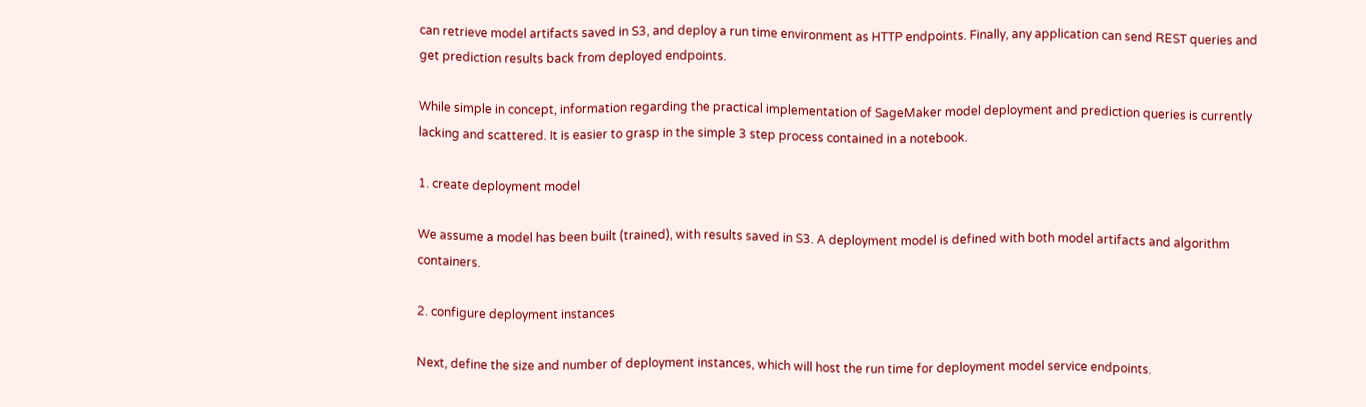can retrieve model artifacts saved in S3, and deploy a run time environment as HTTP endpoints. Finally, any application can send REST queries and get prediction results back from deployed endpoints.

While simple in concept, information regarding the practical implementation of SageMaker model deployment and prediction queries is currently lacking and scattered. It is easier to grasp in the simple 3 step process contained in a notebook.

1. create deployment model

We assume a model has been built (trained), with results saved in S3. A deployment model is defined with both model artifacts and algorithm containers.

2. configure deployment instances

Next, define the size and number of deployment instances, which will host the run time for deployment model service endpoints.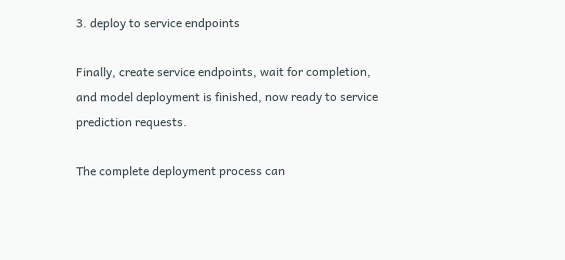3. deploy to service endpoints

Finally, create service endpoints, wait for completion, and model deployment is finished, now ready to service prediction requests.

The complete deployment process can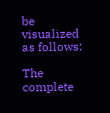be visualized as follows:

The complete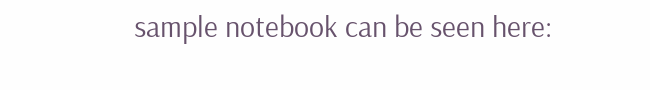sample notebook can be seen here: